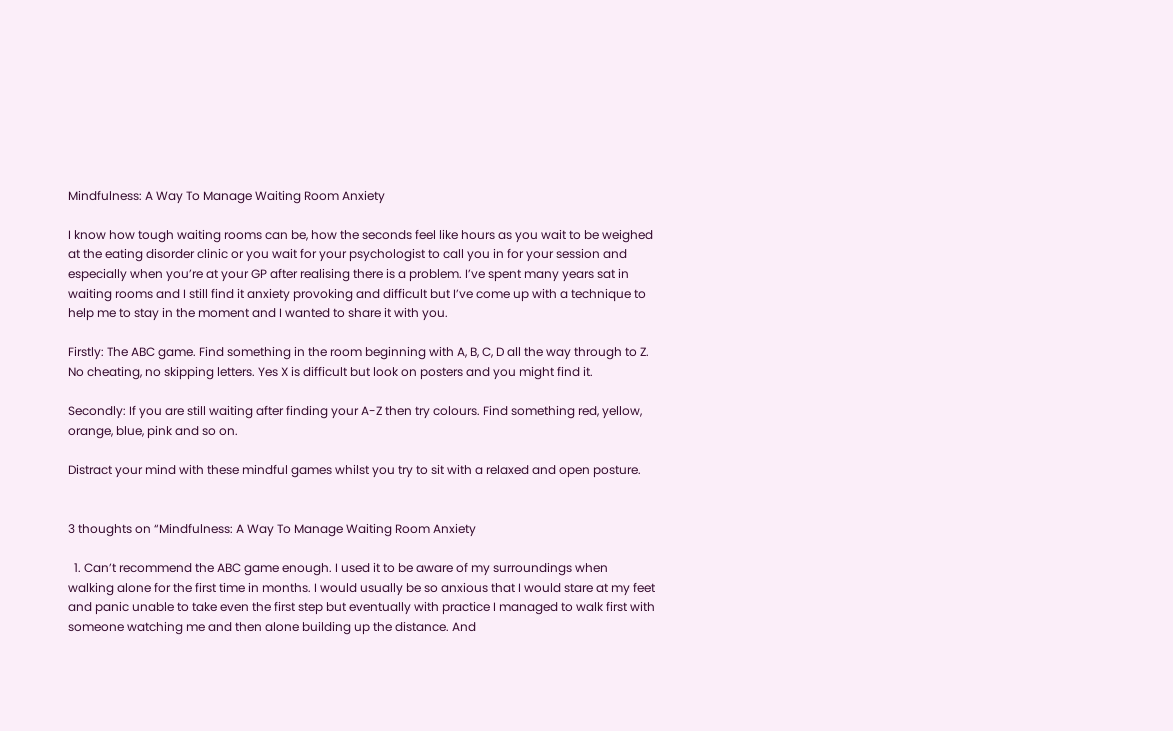Mindfulness: A Way To Manage Waiting Room Anxiety

I know how tough waiting rooms can be, how the seconds feel like hours as you wait to be weighed at the eating disorder clinic or you wait for your psychologist to call you in for your session and especially when you’re at your GP after realising there is a problem. I’ve spent many years sat in waiting rooms and I still find it anxiety provoking and difficult but I’ve come up with a technique to help me to stay in the moment and I wanted to share it with you.

Firstly: The ABC game. Find something in the room beginning with A, B, C, D all the way through to Z. No cheating, no skipping letters. Yes X is difficult but look on posters and you might find it.

Secondly: If you are still waiting after finding your A-Z then try colours. Find something red, yellow, orange, blue, pink and so on.

Distract your mind with these mindful games whilst you try to sit with a relaxed and open posture.


3 thoughts on “Mindfulness: A Way To Manage Waiting Room Anxiety

  1. Can’t recommend the ABC game enough. I used it to be aware of my surroundings when walking alone for the first time in months. I would usually be so anxious that I would stare at my feet and panic unable to take even the first step but eventually with practice I managed to walk first with someone watching me and then alone building up the distance. And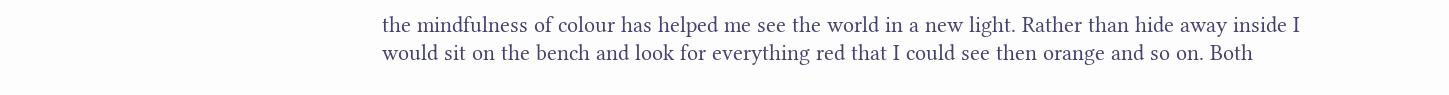the mindfulness of colour has helped me see the world in a new light. Rather than hide away inside I would sit on the bench and look for everything red that I could see then orange and so on. Both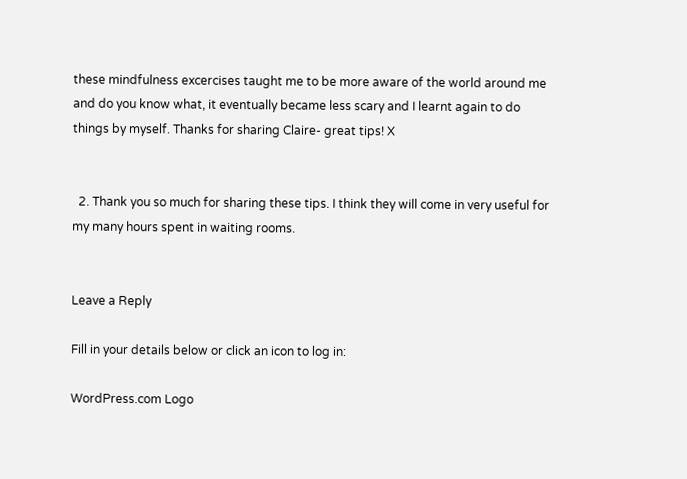these mindfulness excercises taught me to be more aware of the world around me and do you know what, it eventually became less scary and I learnt again to do things by myself. Thanks for sharing Claire- great tips! X


  2. Thank you so much for sharing these tips. I think they will come in very useful for my many hours spent in waiting rooms.


Leave a Reply

Fill in your details below or click an icon to log in:

WordPress.com Logo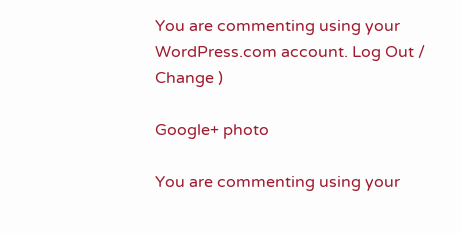You are commenting using your WordPress.com account. Log Out /  Change )

Google+ photo

You are commenting using your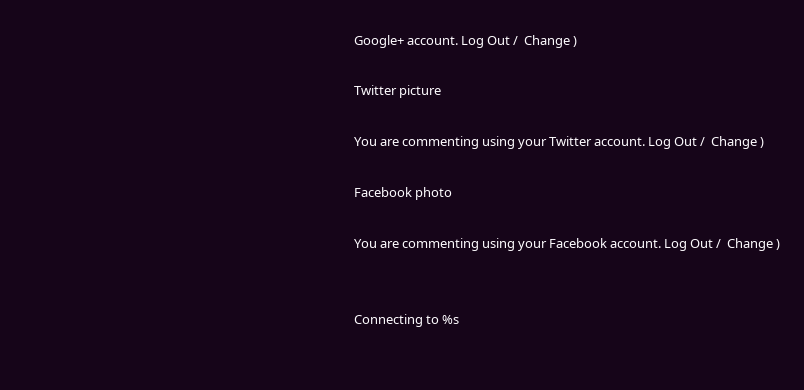Google+ account. Log Out /  Change )

Twitter picture

You are commenting using your Twitter account. Log Out /  Change )

Facebook photo

You are commenting using your Facebook account. Log Out /  Change )


Connecting to %s